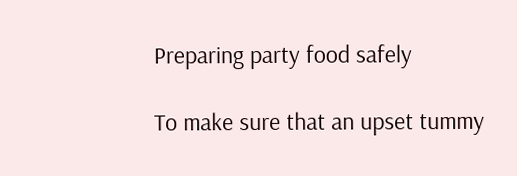Preparing party food safely

To make sure that an upset tummy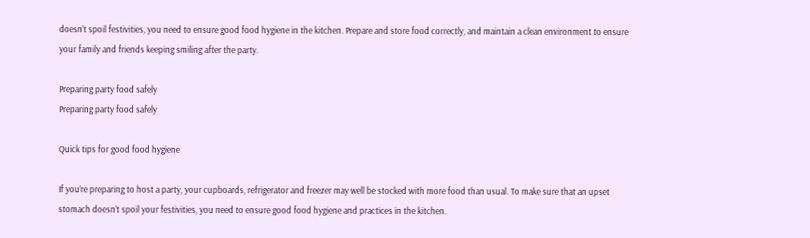doesn’t spoil festivities, you need to ensure good food hygiene in the kitchen. Prepare and store food correctly, and maintain a clean environment to ensure your family and friends keeping smiling after the party.

Preparing party food safely
Preparing party food safely

Quick tips for good food hygiene

If you’re preparing to host a party, your cupboards, refrigerator and freezer may well be stocked with more food than usual. To make sure that an upset stomach doesn’t spoil your festivities, you need to ensure good food hygiene and practices in the kitchen.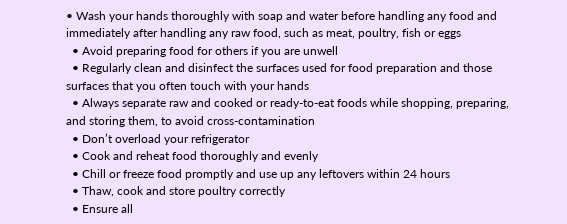• Wash your hands thoroughly with soap and water before handling any food and immediately after handling any raw food, such as meat, poultry, fish or eggs
  • Avoid preparing food for others if you are unwell
  • Regularly clean and disinfect the surfaces used for food preparation and those surfaces that you often touch with your hands
  • Always separate raw and cooked or ready-to-eat foods while shopping, preparing, and storing them, to avoid cross-contamination
  • Don’t overload your refrigerator
  • Cook and reheat food thoroughly and evenly
  • Chill or freeze food promptly and use up any leftovers within 24 hours
  • Thaw, cook and store poultry correctly
  • Ensure all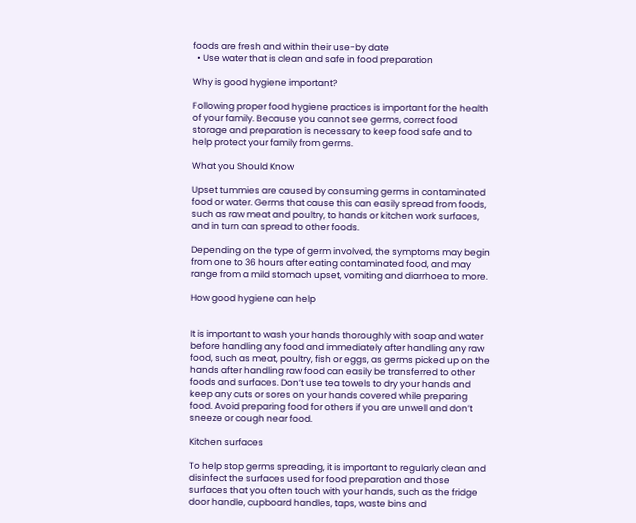foods are fresh and within their use-by date
  • Use water that is clean and safe in food preparation

Why is good hygiene important?

Following proper food hygiene practices is important for the health of your family. Because you cannot see germs, correct food storage and preparation is necessary to keep food safe and to help protect your family from germs.

What you Should Know

Upset tummies are caused by consuming germs in contaminated food or water. Germs that cause this can easily spread from foods, such as raw meat and poultry, to hands or kitchen work surfaces, and in turn can spread to other foods.

Depending on the type of germ involved, the symptoms may begin from one to 36 hours after eating contaminated food, and may range from a mild stomach upset, vomiting and diarrhoea to more.

How good hygiene can help


It is important to wash your hands thoroughly with soap and water before handling any food and immediately after handling any raw food, such as meat, poultry, fish or eggs, as germs picked up on the hands after handling raw food can easily be transferred to other foods and surfaces. Don’t use tea towels to dry your hands and keep any cuts or sores on your hands covered while preparing food. Avoid preparing food for others if you are unwell and don’t sneeze or cough near food.

Kitchen surfaces

To help stop germs spreading, it is important to regularly clean and disinfect the surfaces used for food preparation and those surfaces that you often touch with your hands, such as the fridge door handle, cupboard handles, taps, waste bins and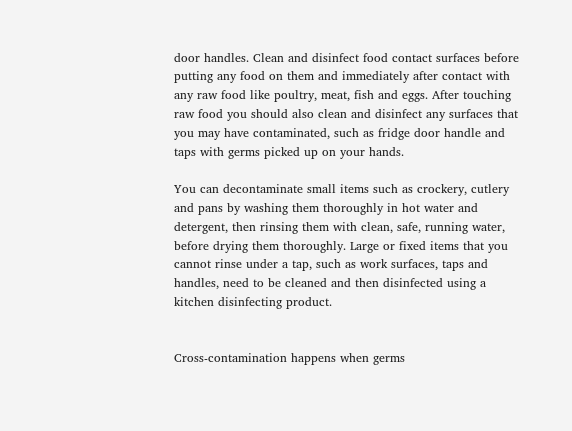door handles. Clean and disinfect food contact surfaces before putting any food on them and immediately after contact with any raw food like poultry, meat, fish and eggs. After touching raw food you should also clean and disinfect any surfaces that you may have contaminated, such as fridge door handle and taps with germs picked up on your hands.

You can decontaminate small items such as crockery, cutlery and pans by washing them thoroughly in hot water and detergent, then rinsing them with clean, safe, running water, before drying them thoroughly. Large or fixed items that you cannot rinse under a tap, such as work surfaces, taps and handles, need to be cleaned and then disinfected using a kitchen disinfecting product.


Cross-contamination happens when germs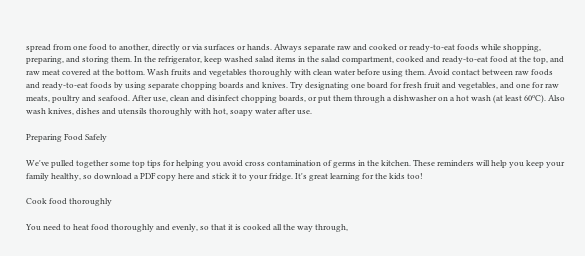spread from one food to another, directly or via surfaces or hands. Always separate raw and cooked or ready-to-eat foods while shopping, preparing, and storing them. In the refrigerator, keep washed salad items in the salad compartment, cooked and ready-to-eat food at the top, and raw meat covered at the bottom. Wash fruits and vegetables thoroughly with clean water before using them. Avoid contact between raw foods and ready-to-eat foods by using separate chopping boards and knives. Try designating one board for fresh fruit and vegetables, and one for raw meats, poultry and seafood. After use, clean and disinfect chopping boards, or put them through a dishwasher on a hot wash (at least 60ºC). Also wash knives, dishes and utensils thoroughly with hot, soapy water after use.

Preparing Food Safely

We've pulled together some top tips for helping you avoid cross contamination of germs in the kitchen. These reminders will help you keep your family healthy, so download a PDF copy here and stick it to your fridge. It's great learning for the kids too!

Cook food thoroughly

You need to heat food thoroughly and evenly, so that it is cooked all the way through,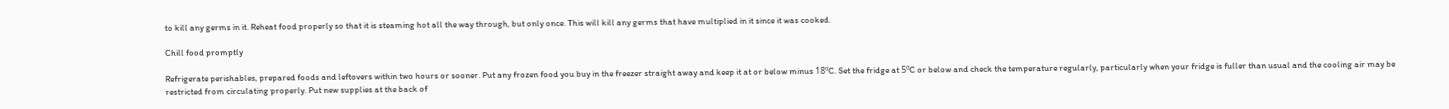to kill any germs in it. Reheat food properly so that it is steaming hot all the way through, but only once. This will kill any germs that have multiplied in it since it was cooked.

Chill food promptly

Refrigerate perishables, prepared foods and leftovers within two hours or sooner. Put any frozen food you buy in the freezer straight away and keep it at or below minus 18ºC. Set the fridge at 5ºC or below and check the temperature regularly, particularly when your fridge is fuller than usual and the cooling air may be restricted from circulating properly. Put new supplies at the back of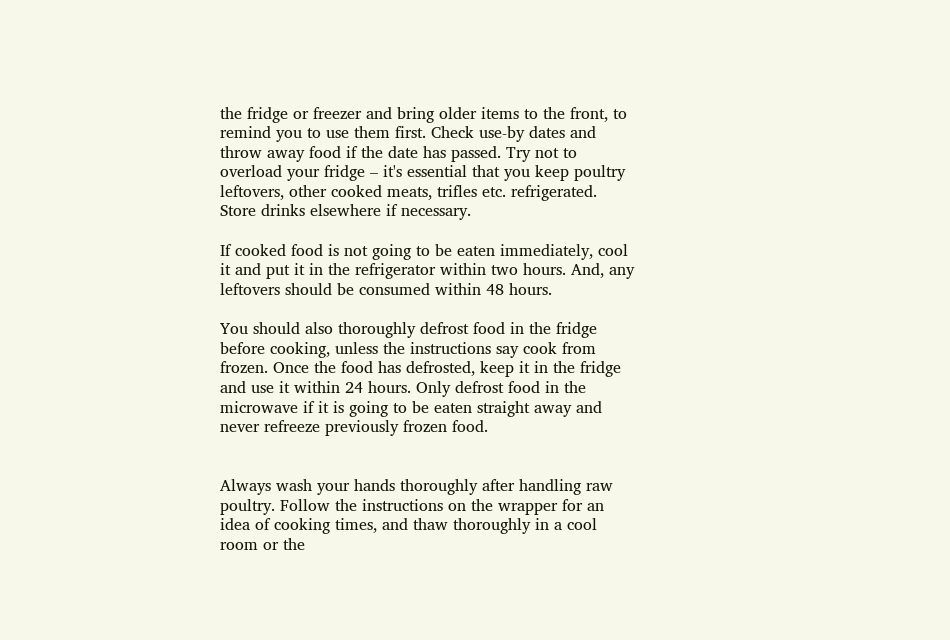the fridge or freezer and bring older items to the front, to remind you to use them first. Check use-by dates and throw away food if the date has passed. Try not to overload your fridge – it's essential that you keep poultry leftovers, other cooked meats, trifles etc. refrigerated. Store drinks elsewhere if necessary.

If cooked food is not going to be eaten immediately, cool it and put it in the refrigerator within two hours. And, any leftovers should be consumed within 48 hours.

You should also thoroughly defrost food in the fridge before cooking, unless the instructions say cook from frozen. Once the food has defrosted, keep it in the fridge and use it within 24 hours. Only defrost food in the microwave if it is going to be eaten straight away and never refreeze previously frozen food.


Always wash your hands thoroughly after handling raw poultry. Follow the instructions on the wrapper for an idea of cooking times, and thaw thoroughly in a cool room or the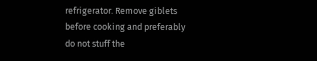refrigerator. Remove giblets before cooking and preferably do not stuff the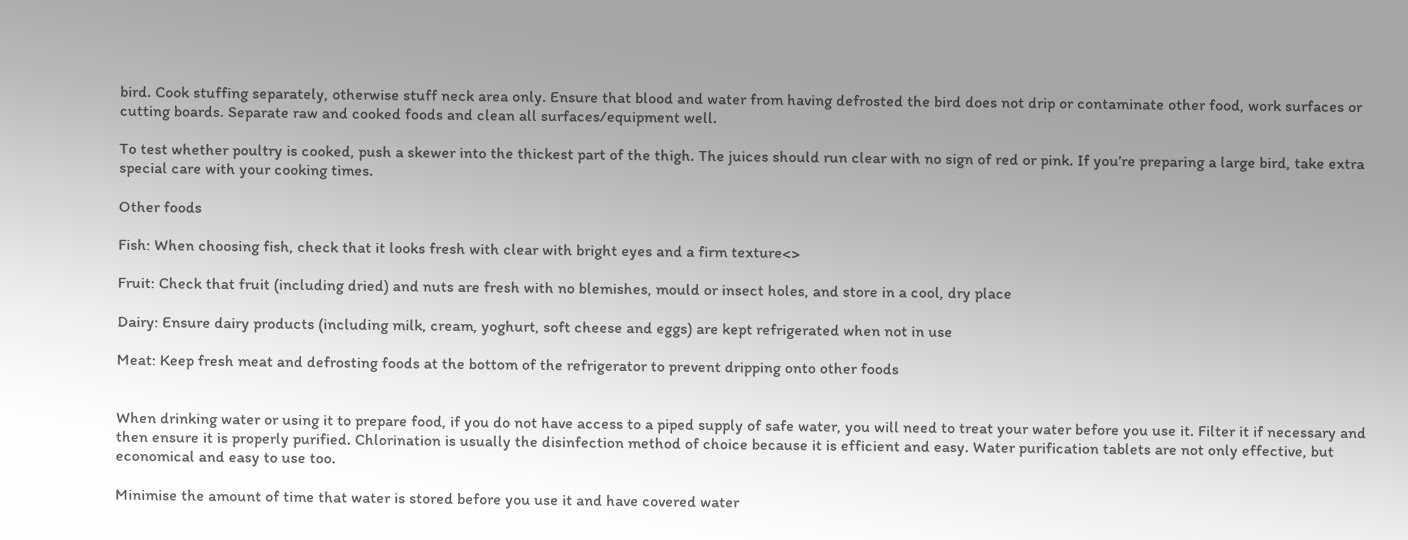bird. Cook stuffing separately, otherwise stuff neck area only. Ensure that blood and water from having defrosted the bird does not drip or contaminate other food, work surfaces or cutting boards. Separate raw and cooked foods and clean all surfaces/equipment well.

To test whether poultry is cooked, push a skewer into the thickest part of the thigh. The juices should run clear with no sign of red or pink. If you’re preparing a large bird, take extra special care with your cooking times.

Other foods

Fish: When choosing fish, check that it looks fresh with clear with bright eyes and a firm texture<>

Fruit: Check that fruit (including dried) and nuts are fresh with no blemishes, mould or insect holes, and store in a cool, dry place

Dairy: Ensure dairy products (including milk, cream, yoghurt, soft cheese and eggs) are kept refrigerated when not in use

Meat: Keep fresh meat and defrosting foods at the bottom of the refrigerator to prevent dripping onto other foods


When drinking water or using it to prepare food, if you do not have access to a piped supply of safe water, you will need to treat your water before you use it. Filter it if necessary and then ensure it is properly purified. Chlorination is usually the disinfection method of choice because it is efficient and easy. Water purification tablets are not only effective, but economical and easy to use too.

Minimise the amount of time that water is stored before you use it and have covered water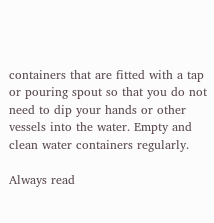containers that are fitted with a tap or pouring spout so that you do not need to dip your hands or other vessels into the water. Empty and clean water containers regularly.

Always read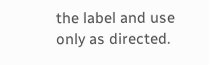the label and use only as directed.